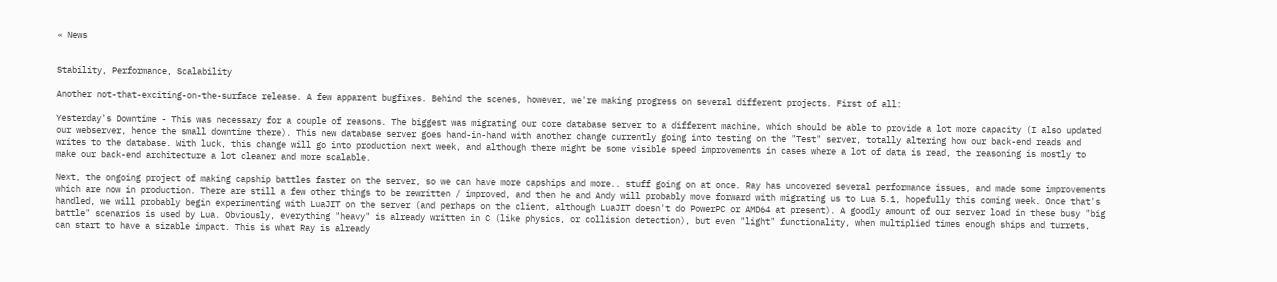« News


Stability, Performance, Scalability

Another not-that-exciting-on-the-surface release. A few apparent bugfixes. Behind the scenes, however, we're making progress on several different projects. First of all:

Yesterday's Downtime - This was necessary for a couple of reasons. The biggest was migrating our core database server to a different machine, which should be able to provide a lot more capacity (I also updated our webserver, hence the small downtime there). This new database server goes hand-in-hand with another change currently going into testing on the "Test" server, totally altering how our back-end reads and writes to the database. With luck, this change will go into production next week, and although there might be some visible speed improvements in cases where a lot of data is read, the reasoning is mostly to make our back-end architecture a lot cleaner and more scalable.

Next, the ongoing project of making capship battles faster on the server, so we can have more capships and more.. stuff going on at once. Ray has uncovered several performance issues, and made some improvements which are now in production. There are still a few other things to be rewritten / improved, and then he and Andy will probably move forward with migrating us to Lua 5.1, hopefully this coming week. Once that's handled, we will probably begin experimenting with LuaJIT on the server (and perhaps on the client, although LuaJIT doesn't do PowerPC or AMD64 at present). A goodly amount of our server load in these busy "big battle" scenarios is used by Lua. Obviously, everything "heavy" is already written in C (like physics, or collision detection), but even "light" functionality, when multiplied times enough ships and turrets, can start to have a sizable impact. This is what Ray is already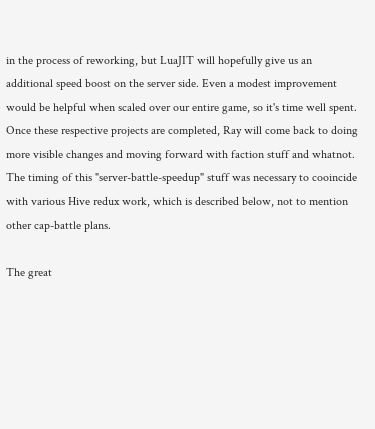in the process of reworking, but LuaJIT will hopefully give us an additional speed boost on the server side. Even a modest improvement would be helpful when scaled over our entire game, so it's time well spent. Once these respective projects are completed, Ray will come back to doing more visible changes and moving forward with faction stuff and whatnot. The timing of this "server-battle-speedup" stuff was necessary to cooincide with various Hive redux work, which is described below, not to mention other cap-battle plans.

The great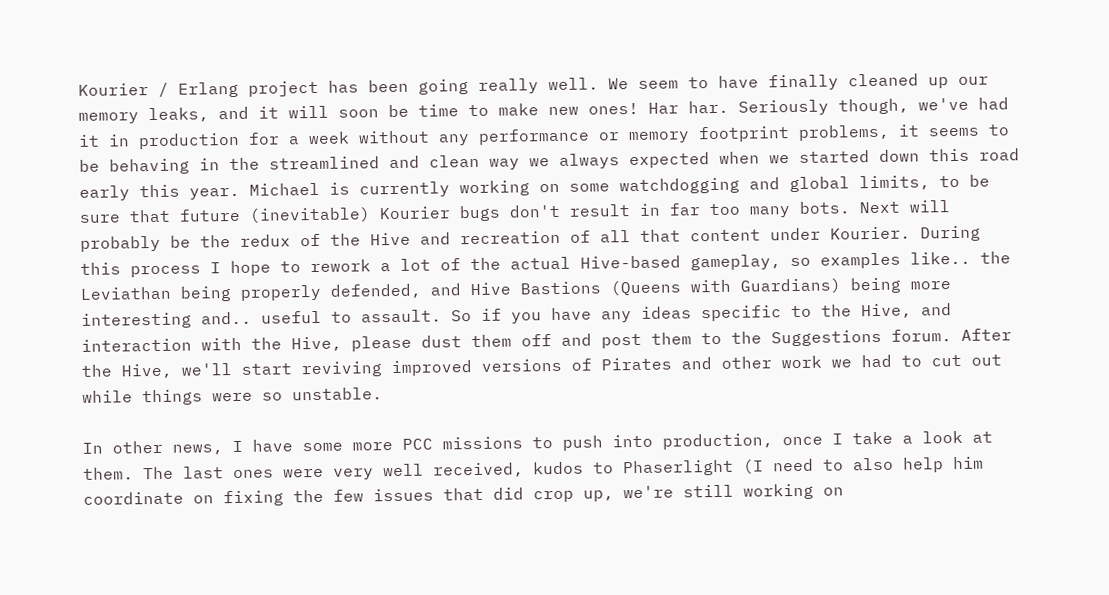Kourier / Erlang project has been going really well. We seem to have finally cleaned up our memory leaks, and it will soon be time to make new ones! Har har. Seriously though, we've had it in production for a week without any performance or memory footprint problems, it seems to be behaving in the streamlined and clean way we always expected when we started down this road early this year. Michael is currently working on some watchdogging and global limits, to be sure that future (inevitable) Kourier bugs don't result in far too many bots. Next will probably be the redux of the Hive and recreation of all that content under Kourier. During this process I hope to rework a lot of the actual Hive-based gameplay, so examples like.. the Leviathan being properly defended, and Hive Bastions (Queens with Guardians) being more interesting and.. useful to assault. So if you have any ideas specific to the Hive, and interaction with the Hive, please dust them off and post them to the Suggestions forum. After the Hive, we'll start reviving improved versions of Pirates and other work we had to cut out while things were so unstable.

In other news, I have some more PCC missions to push into production, once I take a look at them. The last ones were very well received, kudos to Phaserlight (I need to also help him coordinate on fixing the few issues that did crop up, we're still working on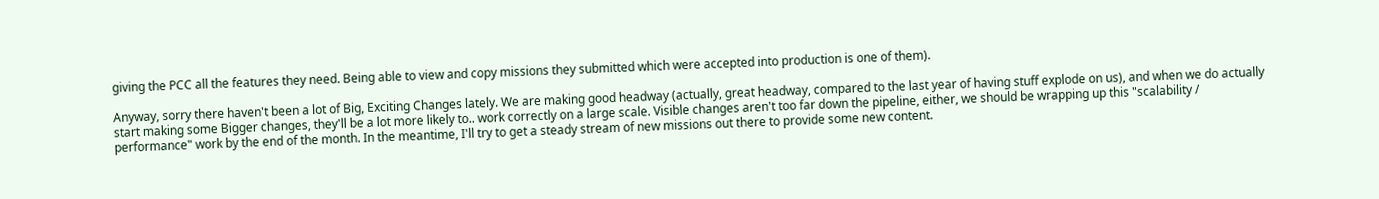giving the PCC all the features they need. Being able to view and copy missions they submitted which were accepted into production is one of them).

Anyway, sorry there haven't been a lot of Big, Exciting Changes lately. We are making good headway (actually, great headway, compared to the last year of having stuff explode on us), and when we do actually start making some Bigger changes, they'll be a lot more likely to.. work correctly on a large scale. Visible changes aren't too far down the pipeline, either, we should be wrapping up this "scalability / performance" work by the end of the month. In the meantime, I'll try to get a steady stream of new missions out there to provide some new content.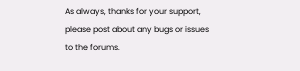As always, thanks for your support, please post about any bugs or issues to the forums.